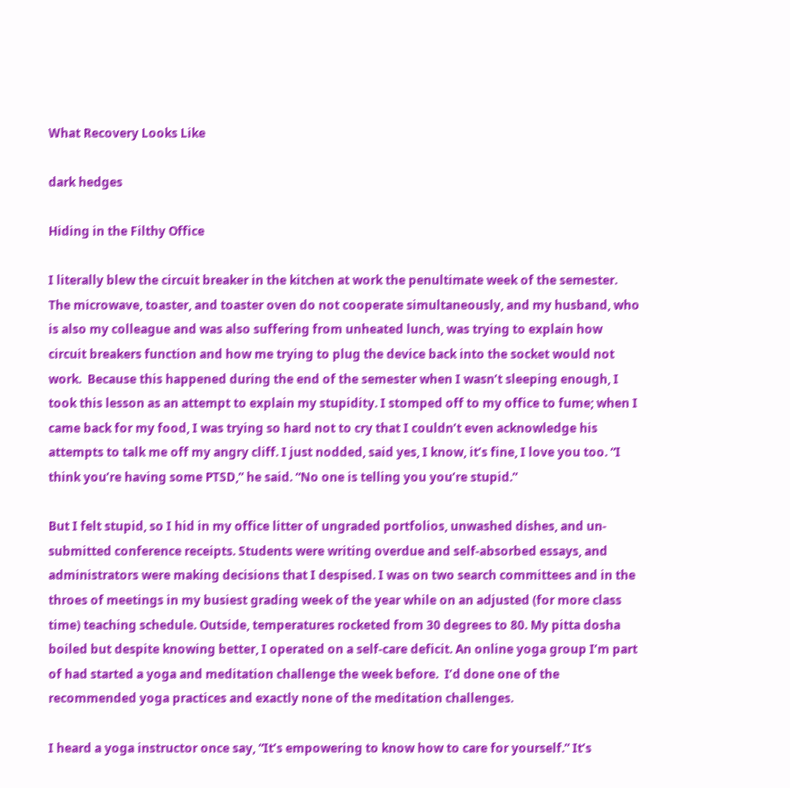What Recovery Looks Like

dark hedges

Hiding in the Filthy Office

I literally blew the circuit breaker in the kitchen at work the penultimate week of the semester. The microwave, toaster, and toaster oven do not cooperate simultaneously, and my husband, who is also my colleague and was also suffering from unheated lunch, was trying to explain how circuit breakers function and how me trying to plug the device back into the socket would not work.  Because this happened during the end of the semester when I wasn’t sleeping enough, I took this lesson as an attempt to explain my stupidity. I stomped off to my office to fume; when I came back for my food, I was trying so hard not to cry that I couldn’t even acknowledge his attempts to talk me off my angry cliff. I just nodded, said yes, I know, it’s fine, I love you too. “I think you’re having some PTSD,” he said. “No one is telling you you’re stupid.”

But I felt stupid, so I hid in my office litter of ungraded portfolios, unwashed dishes, and un-submitted conference receipts. Students were writing overdue and self-absorbed essays, and administrators were making decisions that I despised. I was on two search committees and in the throes of meetings in my busiest grading week of the year while on an adjusted (for more class time) teaching schedule. Outside, temperatures rocketed from 30 degrees to 80. My pitta dosha boiled but despite knowing better, I operated on a self-care deficit. An online yoga group I’m part of had started a yoga and meditation challenge the week before.  I’d done one of the recommended yoga practices and exactly none of the meditation challenges.

I heard a yoga instructor once say, “It’s empowering to know how to care for yourself.” It’s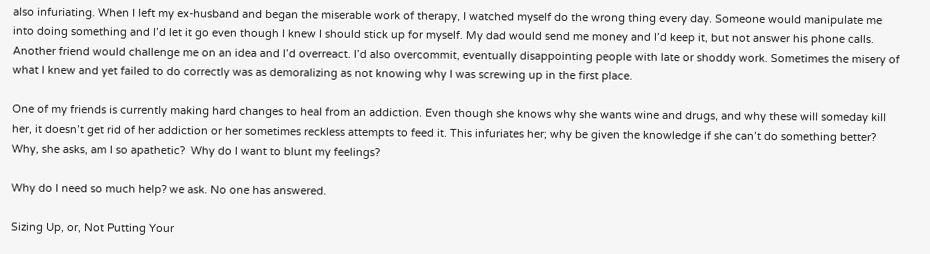also infuriating. When I left my ex-husband and began the miserable work of therapy, I watched myself do the wrong thing every day. Someone would manipulate me into doing something and I’d let it go even though I knew I should stick up for myself. My dad would send me money and I’d keep it, but not answer his phone calls. Another friend would challenge me on an idea and I’d overreact. I’d also overcommit, eventually disappointing people with late or shoddy work. Sometimes the misery of what I knew and yet failed to do correctly was as demoralizing as not knowing why I was screwing up in the first place.

One of my friends is currently making hard changes to heal from an addiction. Even though she knows why she wants wine and drugs, and why these will someday kill her, it doesn’t get rid of her addiction or her sometimes reckless attempts to feed it. This infuriates her; why be given the knowledge if she can’t do something better? Why, she asks, am I so apathetic?  Why do I want to blunt my feelings?

Why do I need so much help? we ask. No one has answered.

Sizing Up, or, Not Putting Your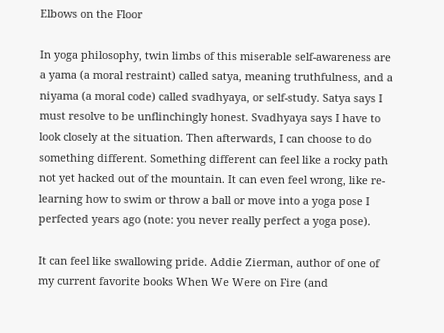Elbows on the Floor

In yoga philosophy, twin limbs of this miserable self-awareness are a yama (a moral restraint) called satya, meaning truthfulness, and a niyama (a moral code) called svadhyaya, or self-study. Satya says I must resolve to be unflinchingly honest. Svadhyaya says I have to look closely at the situation. Then afterwards, I can choose to do something different. Something different can feel like a rocky path not yet hacked out of the mountain. It can even feel wrong, like re-learning how to swim or throw a ball or move into a yoga pose I perfected years ago (note: you never really perfect a yoga pose).

It can feel like swallowing pride. Addie Zierman, author of one of my current favorite books When We Were on Fire (and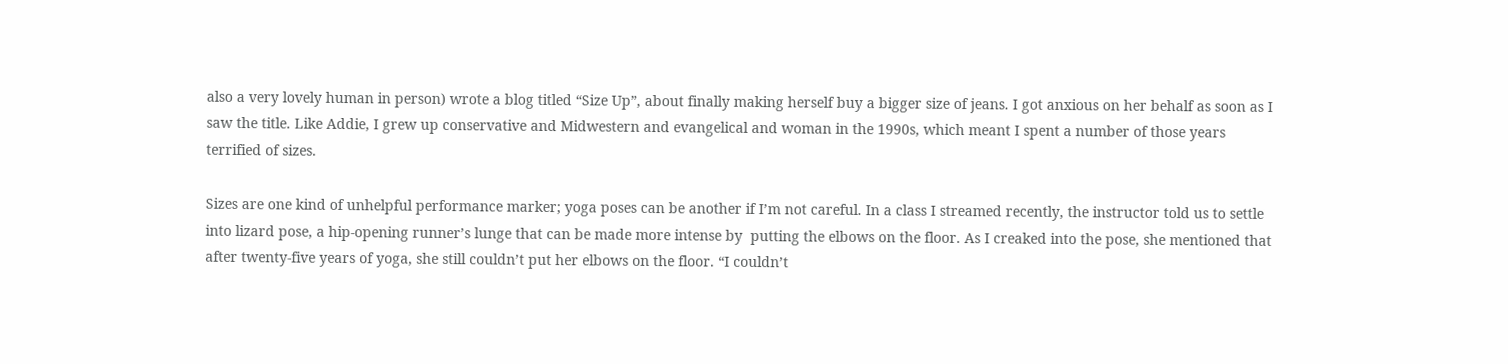also a very lovely human in person) wrote a blog titled “Size Up”, about finally making herself buy a bigger size of jeans. I got anxious on her behalf as soon as I saw the title. Like Addie, I grew up conservative and Midwestern and evangelical and woman in the 1990s, which meant I spent a number of those years terrified of sizes.

Sizes are one kind of unhelpful performance marker; yoga poses can be another if I’m not careful. In a class I streamed recently, the instructor told us to settle into lizard pose, a hip-opening runner’s lunge that can be made more intense by  putting the elbows on the floor. As I creaked into the pose, she mentioned that after twenty-five years of yoga, she still couldn’t put her elbows on the floor. “I couldn’t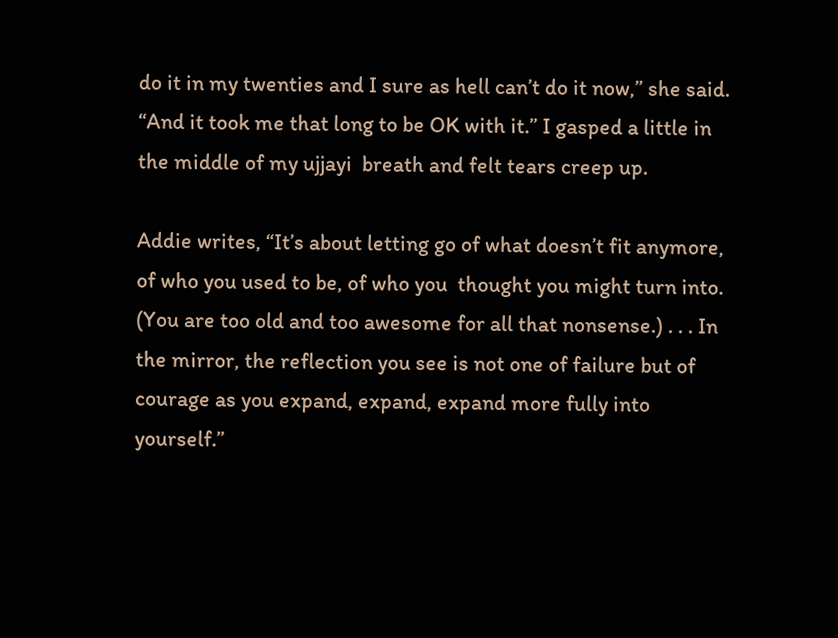do it in my twenties and I sure as hell can’t do it now,” she said. “And it took me that long to be OK with it.” I gasped a little in the middle of my ujjayi  breath and felt tears creep up.

Addie writes, “It’s about letting go of what doesn’t fit anymore, of who you used to be, of who you  thought you might turn into. (You are too old and too awesome for all that nonsense.) . . . In the mirror, the reflection you see is not one of failure but of courage as you expand, expand, expand more fully into yourself.”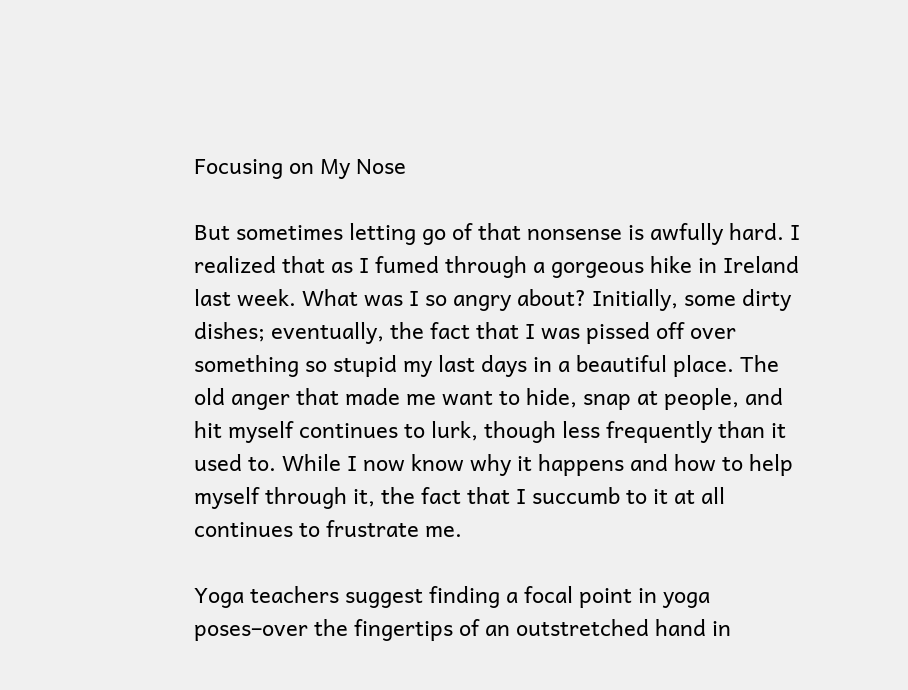Focusing on My Nose

But sometimes letting go of that nonsense is awfully hard. I realized that as I fumed through a gorgeous hike in Ireland last week. What was I so angry about? Initially, some dirty dishes; eventually, the fact that I was pissed off over something so stupid my last days in a beautiful place. The old anger that made me want to hide, snap at people, and hit myself continues to lurk, though less frequently than it used to. While I now know why it happens and how to help myself through it, the fact that I succumb to it at all continues to frustrate me.

Yoga teachers suggest finding a focal point in yoga poses–over the fingertips of an outstretched hand in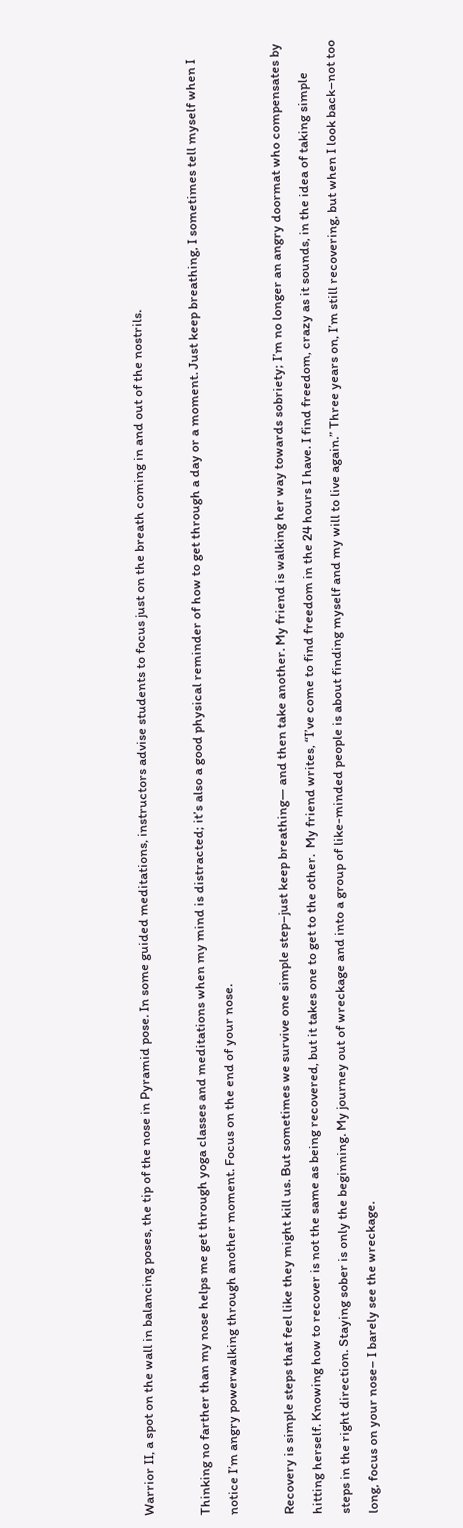Warrior II, a spot on the wall in balancing poses, the tip of the nose in Pyramid pose. In some guided meditations, instructors advise students to focus just on the breath coming in and out of the nostrils.

Thinking no farther than my nose helps me get through yoga classes and meditations when my mind is distracted; it’s also a good physical reminder of how to get through a day or a moment. Just keep breathing, I sometimes tell myself when I notice I’m angry powerwalking through another moment. Focus on the end of your nose.

Recovery is simple steps that feel like they might kill us. But sometimes we survive one simple step–just keep breathing— and then take another. My friend is walking her way towards sobriety; I’m no longer an angry doormat who compensates by hitting herself. Knowing how to recover is not the same as being recovered, but it takes one to get to the other.  My friend writes, “I’ve come to find freedom in the 24 hours I have. I find freedom, crazy as it sounds, in the idea of taking simple steps in the right direction. Staying sober is only the beginning. My journey out of wreckage and into a group of like-minded people is about finding myself and my will to live again.” Three years on, I’m still recovering, but when I look back–not too long, focus on your nose– I barely see the wreckage.